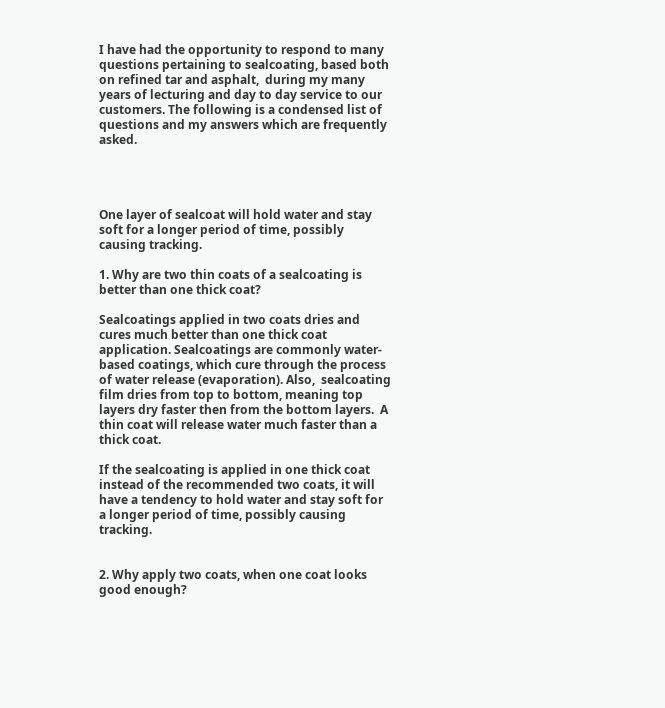I have had the opportunity to respond to many questions pertaining to sealcoating, based both on refined tar and asphalt,  during my many years of lecturing and day to day service to our customers. The following is a condensed list of questions and my answers which are frequently asked.




One layer of sealcoat will hold water and stay soft for a longer period of time, possibly causing tracking.

1. Why are two thin coats of a sealcoating is better than one thick coat?

Sealcoatings applied in two coats dries and cures much better than one thick coat application. Sealcoatings are commonly water-based coatings, which cure through the process of water release (evaporation). Also,  sealcoating film dries from top to bottom, meaning top layers dry faster then from the bottom layers.  A thin coat will release water much faster than a thick coat.

If the sealcoating is applied in one thick coat instead of the recommended two coats, it will have a tendency to hold water and stay soft for a longer period of time, possibly causing tracking.


2. Why apply two coats, when one coat looks good enough?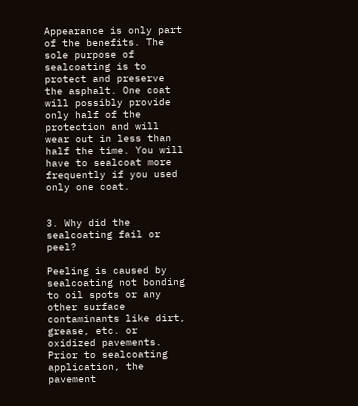Appearance is only part of the benefits. The sole purpose of sealcoating is to protect and preserve the asphalt. One coat will possibly provide only half of the protection and will wear out in less than half the time. You will have to sealcoat more frequently if you used only one coat.


3. Why did the sealcoating fail or peel?

Peeling is caused by sealcoating not bonding to oil spots or any other surface contaminants like dirt, grease, etc. or oxidized pavements. Prior to sealcoating application, the pavement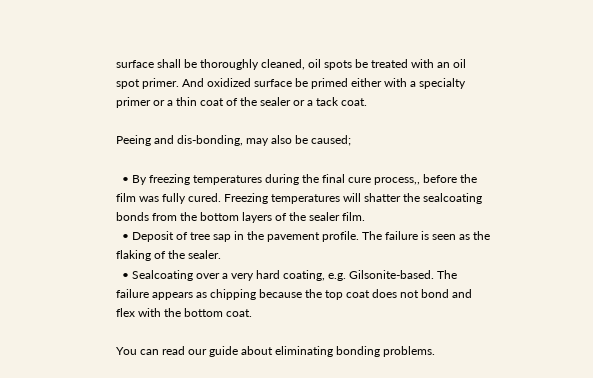surface shall be thoroughly cleaned, oil spots be treated with an oil spot primer. And oxidized surface be primed either with a specialty primer or a thin coat of the sealer or a tack coat.

Peeing and dis-bonding, may also be caused;

  • By freezing temperatures during the final cure process,, before the film was fully cured. Freezing temperatures will shatter the sealcoating bonds from the bottom layers of the sealer film.
  • Deposit of tree sap in the pavement profile. The failure is seen as the flaking of the sealer.
  • Sealcoating over a very hard coating, e.g. Gilsonite-based. The failure appears as chipping because the top coat does not bond and flex with the bottom coat.

You can read our guide about eliminating bonding problems.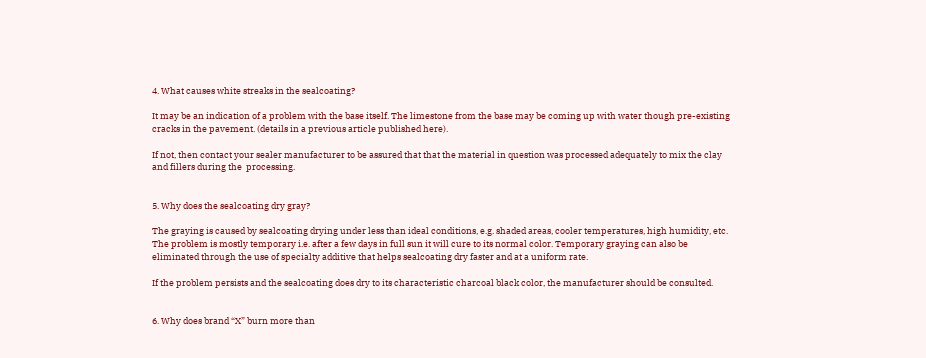4. What causes white streaks in the sealcoating?

It may be an indication of a problem with the base itself. The limestone from the base may be coming up with water though pre-existing cracks in the pavement. (details in a previous article published here).

If not, then contact your sealer manufacturer to be assured that that the material in question was processed adequately to mix the clay and fillers during the  processing.


5. Why does the sealcoating dry gray?

The graying is caused by sealcoating drying under less than ideal conditions, e.g. shaded areas, cooler temperatures, high humidity, etc. The problem is mostly temporary i.e. after a few days in full sun it will cure to its normal color. Temporary graying can also be eliminated through the use of specialty additive that helps sealcoating dry faster and at a uniform rate.

If the problem persists and the sealcoating does dry to its characteristic charcoal black color, the manufacturer should be consulted.


6. Why does brand “X” burn more than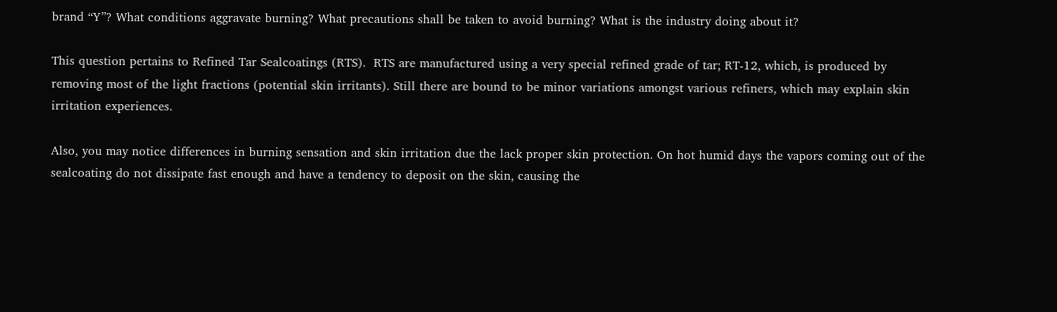brand “Y”? What conditions aggravate burning? What precautions shall be taken to avoid burning? What is the industry doing about it?

This question pertains to Refined Tar Sealcoatings (RTS).  RTS are manufactured using a very special refined grade of tar; RT-12, which, is produced by removing most of the light fractions (potential skin irritants). Still there are bound to be minor variations amongst various refiners, which may explain skin irritation experiences.

Also, you may notice differences in burning sensation and skin irritation due the lack proper skin protection. On hot humid days the vapors coming out of the sealcoating do not dissipate fast enough and have a tendency to deposit on the skin, causing the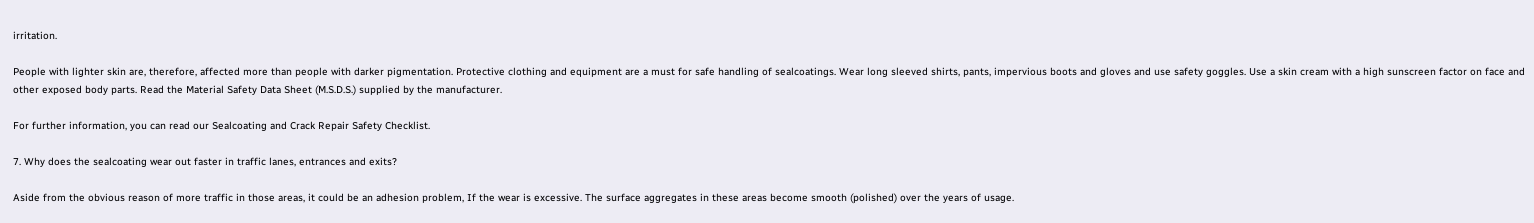irritation.

People with lighter skin are, therefore, affected more than people with darker pigmentation. Protective clothing and equipment are a must for safe handling of sealcoatings. Wear long sleeved shirts, pants, impervious boots and gloves and use safety goggles. Use a skin cream with a high sunscreen factor on face and other exposed body parts. Read the Material Safety Data Sheet (M.S.D.S.) supplied by the manufacturer.

For further information, you can read our Sealcoating and Crack Repair Safety Checklist.

7. Why does the sealcoating wear out faster in traffic lanes, entrances and exits?

Aside from the obvious reason of more traffic in those areas, it could be an adhesion problem, If the wear is excessive. The surface aggregates in these areas become smooth (polished) over the years of usage.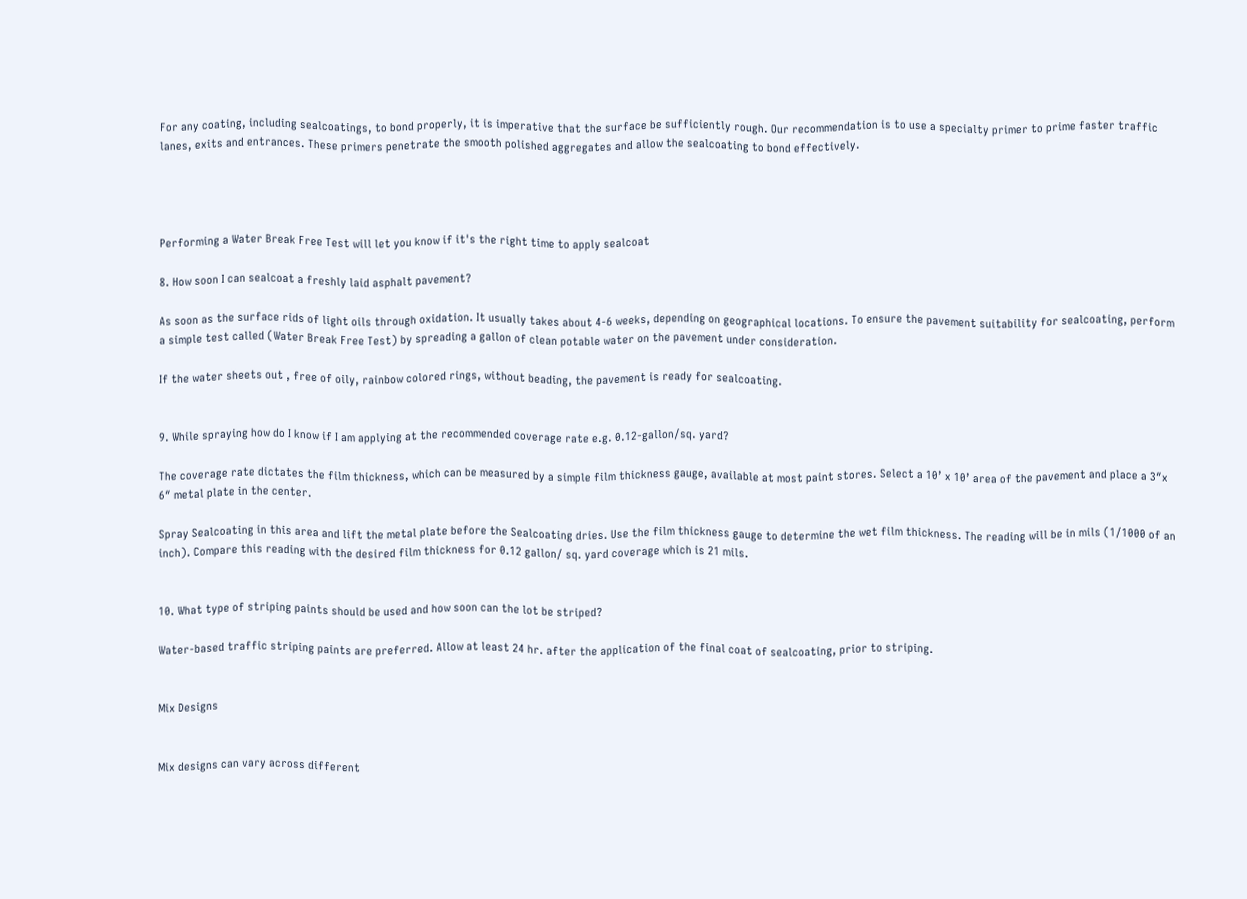For any coating, including sealcoatings, to bond properly, it is imperative that the surface be sufficiently rough. Our recommendation is to use a specialty primer to prime faster traffic lanes, exits and entrances. These primers penetrate the smooth polished aggregates and allow the sealcoating to bond effectively.




Performing a Water Break Free Test will let you know if it's the right time to apply sealcoat

8. How soon I can sealcoat a freshly laid asphalt pavement?

As soon as the surface rids of light oils through oxidation. It usually takes about 4-6 weeks, depending on geographical locations. To ensure the pavement suitability for sealcoating, perform a simple test called (Water Break Free Test) by spreading a gallon of clean potable water on the pavement under consideration.

If the water sheets out , free of oily, rainbow colored rings, without beading, the pavement is ready for sealcoating.


9. While spraying how do I know if I am applying at the recommended coverage rate e.g. 0.12-gallon/sq. yard?

The coverage rate dictates the film thickness, which can be measured by a simple film thickness gauge, available at most paint stores. Select a 10’ x 10’ area of the pavement and place a 3″x 6″ metal plate in the center.

Spray Sealcoating in this area and lift the metal plate before the Sealcoating dries. Use the film thickness gauge to determine the wet film thickness. The reading will be in mils (1/1000 of an inch). Compare this reading with the desired film thickness for 0.12 gallon/ sq. yard coverage which is 21 mils.


10. What type of striping paints should be used and how soon can the lot be striped?

Water-based traffic striping paints are preferred. Allow at least 24 hr. after the application of the final coat of sealcoating, prior to striping.


Mix Designs


Mix designs can vary across different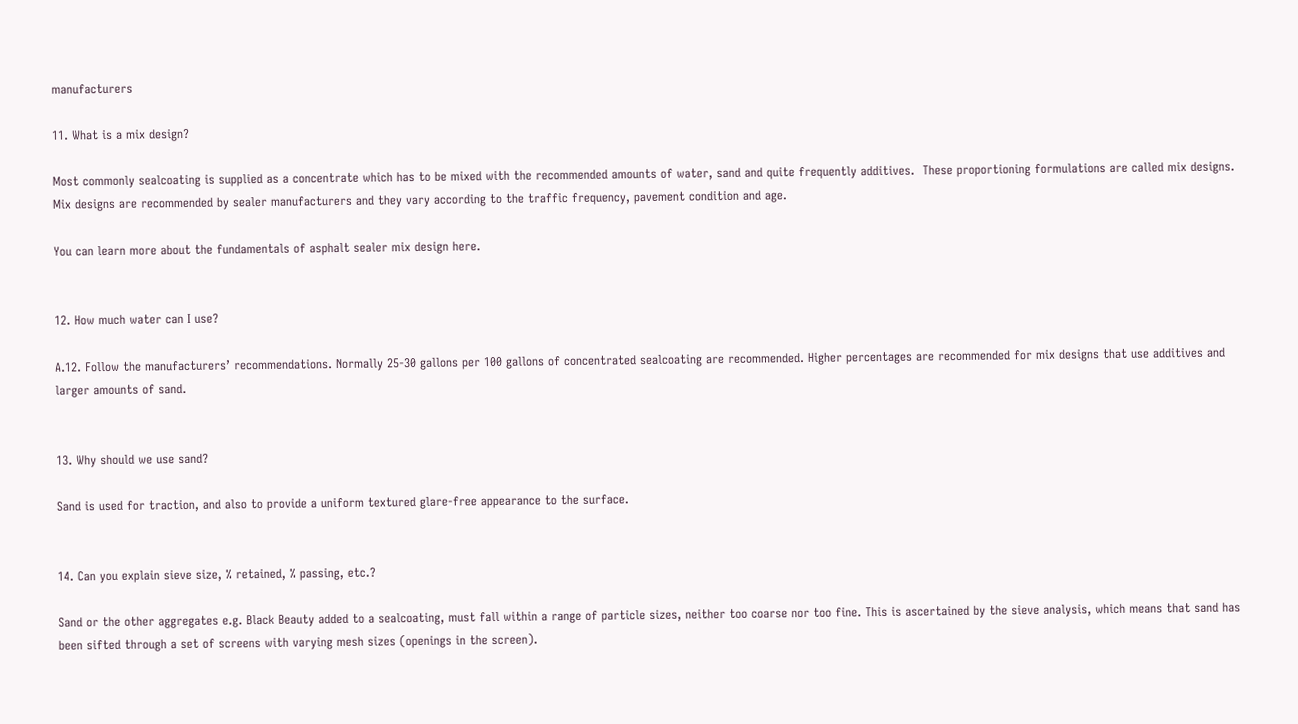manufacturers

11. What is a mix design?

Most commonly sealcoating is supplied as a concentrate which has to be mixed with the recommended amounts of water, sand and quite frequently additives.  These proportioning formulations are called mix designs.  Mix designs are recommended by sealer manufacturers and they vary according to the traffic frequency, pavement condition and age.

You can learn more about the fundamentals of asphalt sealer mix design here.


12. How much water can I use?

A.12. Follow the manufacturers’ recommendations. Normally 25-30 gallons per 100 gallons of concentrated sealcoating are recommended. Higher percentages are recommended for mix designs that use additives and larger amounts of sand.


13. Why should we use sand?

Sand is used for traction, and also to provide a uniform textured glare-free appearance to the surface.


14. Can you explain sieve size, % retained, % passing, etc.?

Sand or the other aggregates e.g. Black Beauty added to a sealcoating, must fall within a range of particle sizes, neither too coarse nor too fine. This is ascertained by the sieve analysis, which means that sand has been sifted through a set of screens with varying mesh sizes (openings in the screen).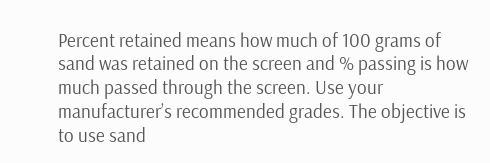Percent retained means how much of 100 grams of sand was retained on the screen and % passing is how much passed through the screen. Use your manufacturer’s recommended grades. The objective is to use sand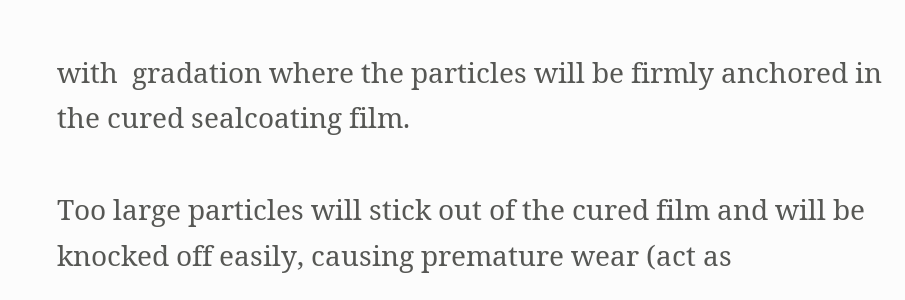with  gradation where the particles will be firmly anchored in the cured sealcoating film.

Too large particles will stick out of the cured film and will be knocked off easily, causing premature wear (act as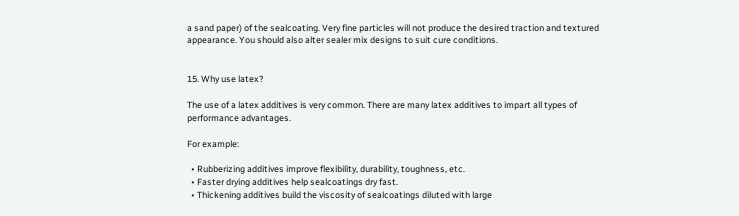a sand paper) of the sealcoating. Very fine particles will not produce the desired traction and textured appearance. You should also alter sealer mix designs to suit cure conditions.


15. Why use latex?

The use of a latex additives is very common. There are many latex additives to impart all types of performance advantages.

For example:

  • Rubberizing additives improve flexibility, durability, toughness, etc.
  • Faster drying additives help sealcoatings dry fast.
  • Thickening additives build the viscosity of sealcoatings diluted with large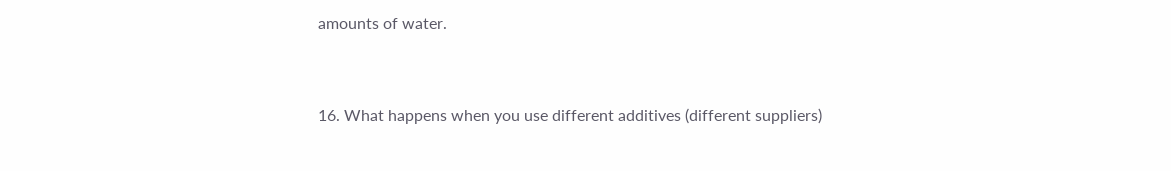amounts of water.


16. What happens when you use different additives (different suppliers)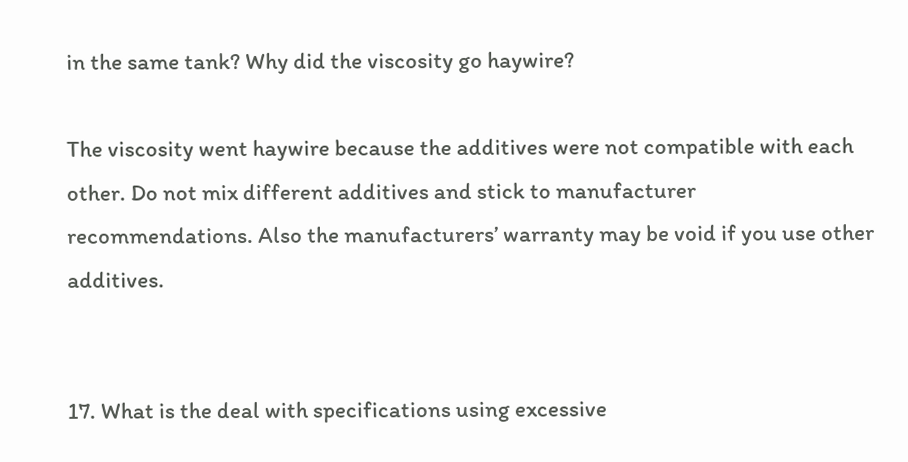in the same tank? Why did the viscosity go haywire?

The viscosity went haywire because the additives were not compatible with each other. Do not mix different additives and stick to manufacturer recommendations. Also the manufacturers’ warranty may be void if you use other additives.


17. What is the deal with specifications using excessive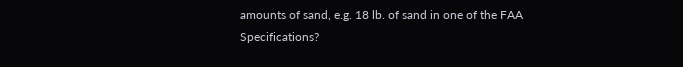amounts of sand, e.g. 18 lb. of sand in one of the FAA Specifications?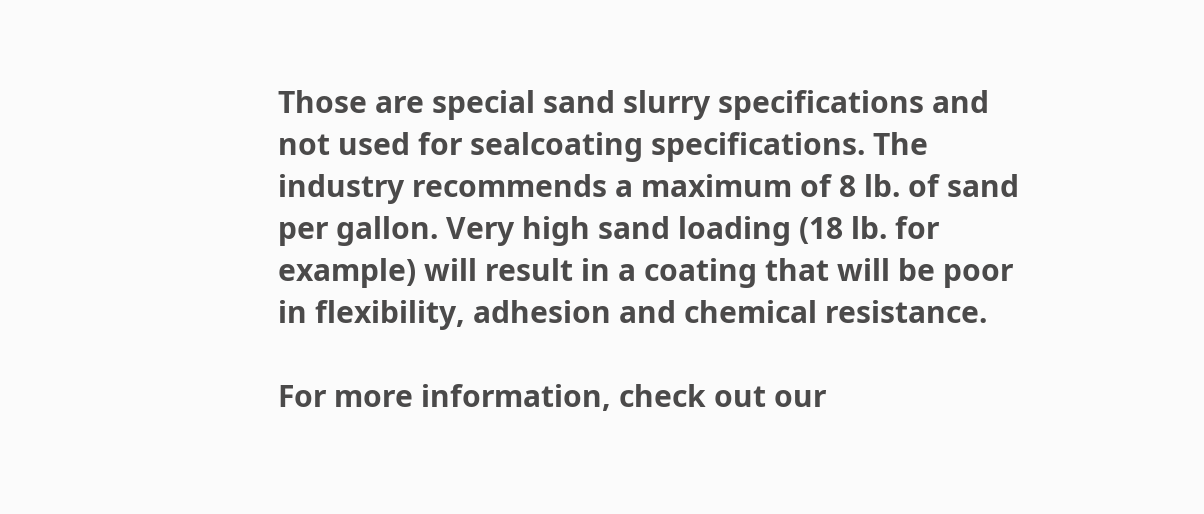Those are special sand slurry specifications and not used for sealcoating specifications. The industry recommends a maximum of 8 lb. of sand per gallon. Very high sand loading (18 lb. for example) will result in a coating that will be poor in flexibility, adhesion and chemical resistance.

For more information, check out our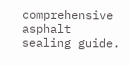comprehensive asphalt sealing guide.